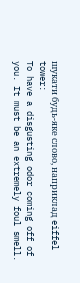шукати будь-яке слово, наприклад eiffel tower:
To have a disgusting odor coming off of you. It must be an extremely foul smell.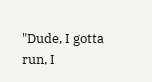"Dude, I gotta run, I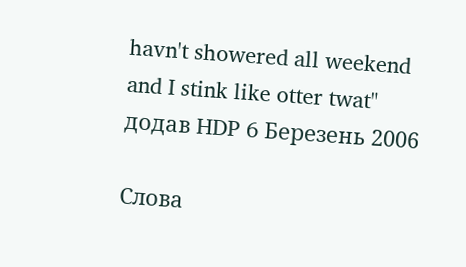havn't showered all weekend and I stink like otter twat"
додав HDP 6 Березень 2006

Слова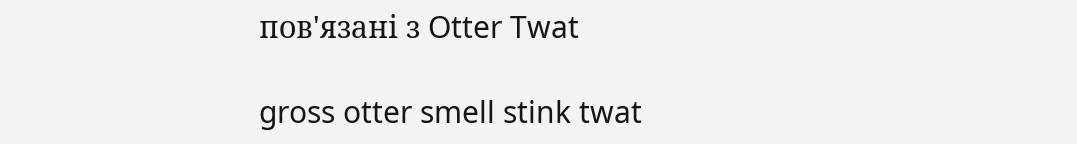пов'язані з Otter Twat

gross otter smell stink twat